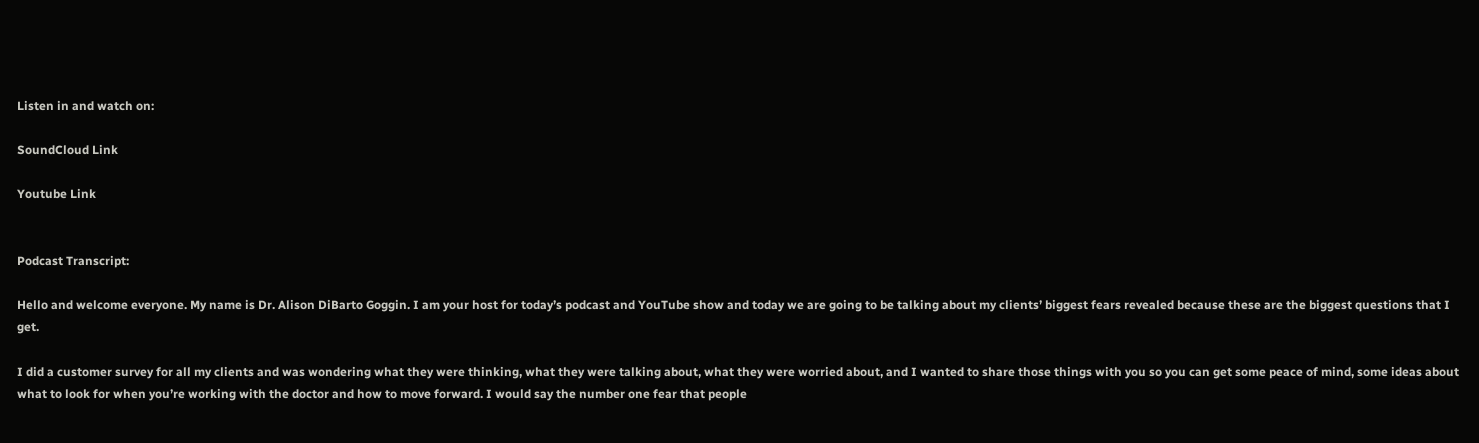Listen in and watch on:

SoundCloud Link

Youtube Link


Podcast Transcript:

Hello and welcome everyone. My name is Dr. Alison DiBarto Goggin. I am your host for today’s podcast and YouTube show and today we are going to be talking about my clients’ biggest fears revealed because these are the biggest questions that I get.

I did a customer survey for all my clients and was wondering what they were thinking, what they were talking about, what they were worried about, and I wanted to share those things with you so you can get some peace of mind, some ideas about what to look for when you’re working with the doctor and how to move forward. I would say the number one fear that people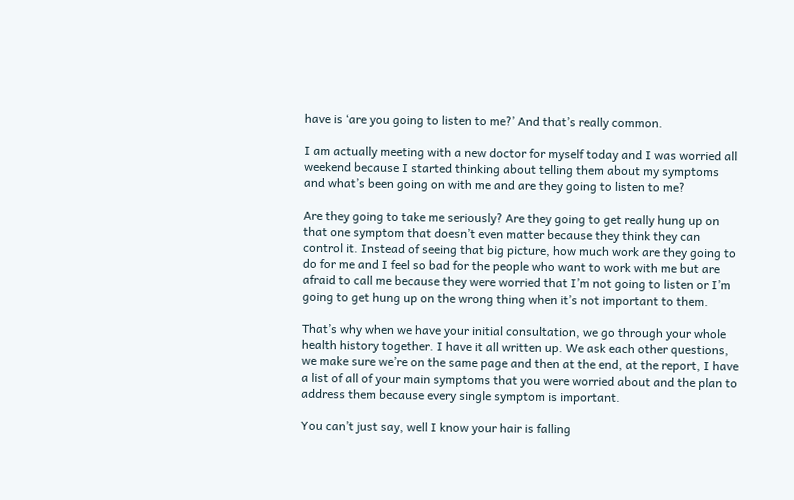have is ‘are you going to listen to me?’ And that’s really common.

I am actually meeting with a new doctor for myself today and I was worried all weekend because I started thinking about telling them about my symptoms and what’s been going on with me and are they going to listen to me?

Are they going to take me seriously? Are they going to get really hung up on that one symptom that doesn’t even matter because they think they can control it. Instead of seeing that big picture, how much work are they going to do for me and I feel so bad for the people who want to work with me but are afraid to call me because they were worried that I’m not going to listen or I’m going to get hung up on the wrong thing when it’s not important to them.

That’s why when we have your initial consultation, we go through your whole health history together. I have it all written up. We ask each other questions, we make sure we’re on the same page and then at the end, at the report, I have a list of all of your main symptoms that you were worried about and the plan to address them because every single symptom is important.

You can’t just say, well I know your hair is falling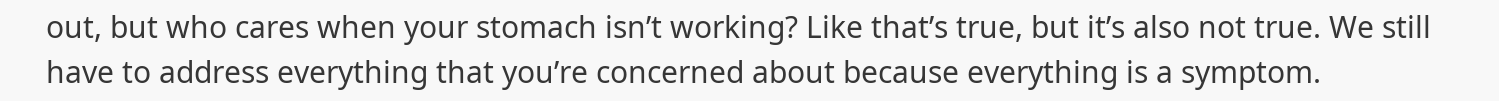out, but who cares when your stomach isn’t working? Like that’s true, but it’s also not true. We still have to address everything that you’re concerned about because everything is a symptom.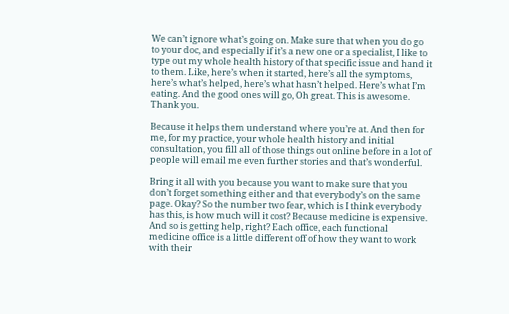We can’t ignore what’s going on. Make sure that when you do go to your doc, and especially if it’s a new one or a specialist, I like to type out my whole health history of that specific issue and hand it to them. Like, here’s when it started, here’s all the symptoms, here’s what’s helped, here’s what hasn’t helped. Here’s what I’m eating. And the good ones will go, Oh great. This is awesome. Thank you.

Because it helps them understand where you’re at. And then for me, for my practice, your whole health history and initial consultation, you fill all of those things out online before in a lot of people will email me even further stories and that’s wonderful.

Bring it all with you because you want to make sure that you don’t forget something either and that everybody’s on the same page. Okay? So the number two fear, which is I think everybody has this, is how much will it cost? Because medicine is expensive. And so is getting help, right? Each office, each functional medicine office is a little different off of how they want to work with their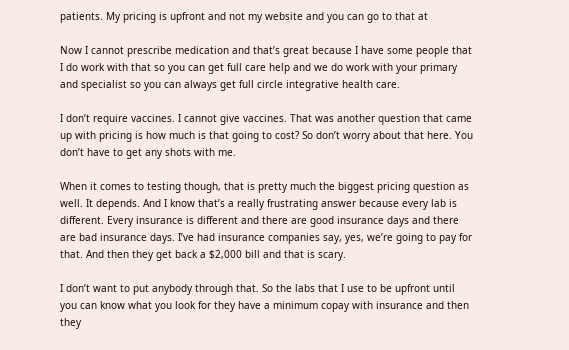patients. My pricing is upfront and not my website and you can go to that at

Now I cannot prescribe medication and that’s great because I have some people that I do work with that so you can get full care help and we do work with your primary and specialist so you can always get full circle integrative health care.

I don’t require vaccines. I cannot give vaccines. That was another question that came up with pricing is how much is that going to cost? So don’t worry about that here. You don’t have to get any shots with me.

When it comes to testing though, that is pretty much the biggest pricing question as well. It depends. And I know that’s a really frustrating answer because every lab is different. Every insurance is different and there are good insurance days and there are bad insurance days. I’ve had insurance companies say, yes, we’re going to pay for that. And then they get back a $2,000 bill and that is scary.

I don’t want to put anybody through that. So the labs that I use to be upfront until you can know what you look for they have a minimum copay with insurance and then they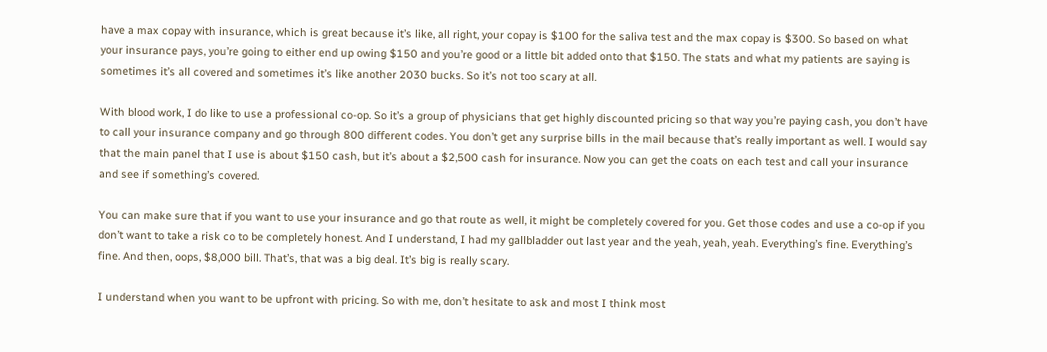have a max copay with insurance, which is great because it’s like, all right, your copay is $100 for the saliva test and the max copay is $300. So based on what your insurance pays, you’re going to either end up owing $150 and you’re good or a little bit added onto that $150. The stats and what my patients are saying is sometimes it’s all covered and sometimes it’s like another 2030 bucks. So it’s not too scary at all.

With blood work, I do like to use a professional co-op. So it’s a group of physicians that get highly discounted pricing so that way you’re paying cash, you don’t have to call your insurance company and go through 800 different codes. You don’t get any surprise bills in the mail because that’s really important as well. I would say that the main panel that I use is about $150 cash, but it’s about a $2,500 cash for insurance. Now you can get the coats on each test and call your insurance and see if something’s covered.

You can make sure that if you want to use your insurance and go that route as well, it might be completely covered for you. Get those codes and use a co-op if you don’t want to take a risk co to be completely honest. And I understand, I had my gallbladder out last year and the yeah, yeah, yeah. Everything’s fine. Everything’s fine. And then, oops, $8,000 bill. That’s, that was a big deal. It’s big is really scary.

I understand when you want to be upfront with pricing. So with me, don’t hesitate to ask and most I think most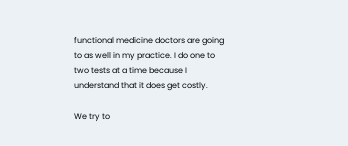functional medicine doctors are going to as well in my practice. I do one to two tests at a time because I understand that it does get costly.

We try to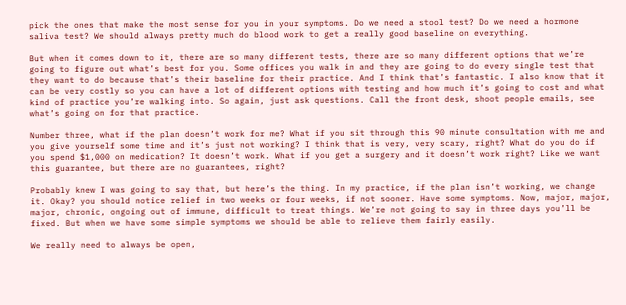pick the ones that make the most sense for you in your symptoms. Do we need a stool test? Do we need a hormone saliva test? We should always pretty much do blood work to get a really good baseline on everything.

But when it comes down to it, there are so many different tests, there are so many different options that we’re going to figure out what’s best for you. Some offices you walk in and they are going to do every single test that they want to do because that’s their baseline for their practice. And I think that’s fantastic. I also know that it can be very costly so you can have a lot of different options with testing and how much it’s going to cost and what kind of practice you’re walking into. So again, just ask questions. Call the front desk, shoot people emails, see what’s going on for that practice.

Number three, what if the plan doesn’t work for me? What if you sit through this 90 minute consultation with me and you give yourself some time and it’s just not working? I think that is very, very scary, right? What do you do if you spend $1,000 on medication? It doesn’t work. What if you get a surgery and it doesn’t work right? Like we want this guarantee, but there are no guarantees, right?

Probably knew I was going to say that, but here’s the thing. In my practice, if the plan isn’t working, we change it. Okay? you should notice relief in two weeks or four weeks, if not sooner. Have some symptoms. Now, major, major, major, chronic, ongoing out of immune, difficult to treat things. We’re not going to say in three days you’ll be fixed. But when we have some simple symptoms we should be able to relieve them fairly easily.

We really need to always be open,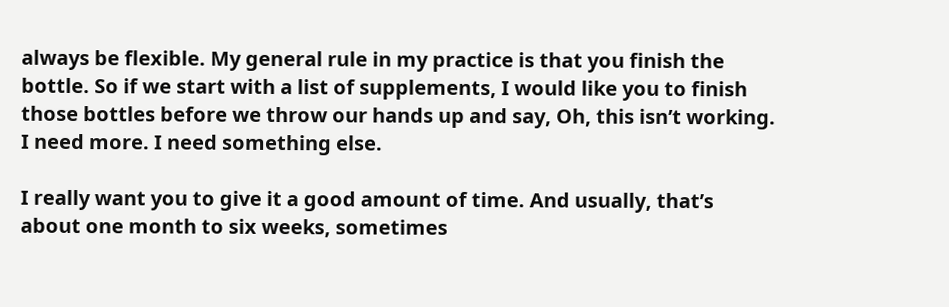always be flexible. My general rule in my practice is that you finish the bottle. So if we start with a list of supplements, I would like you to finish those bottles before we throw our hands up and say, Oh, this isn’t working. I need more. I need something else.

I really want you to give it a good amount of time. And usually, that’s about one month to six weeks, sometimes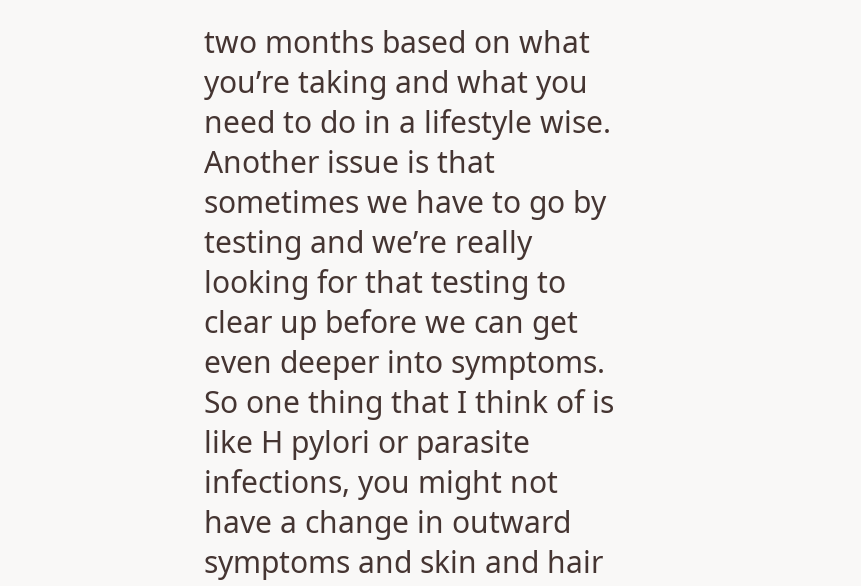two months based on what you’re taking and what you need to do in a lifestyle wise. Another issue is that sometimes we have to go by testing and we’re really looking for that testing to clear up before we can get even deeper into symptoms. So one thing that I think of is like H pylori or parasite infections, you might not have a change in outward symptoms and skin and hair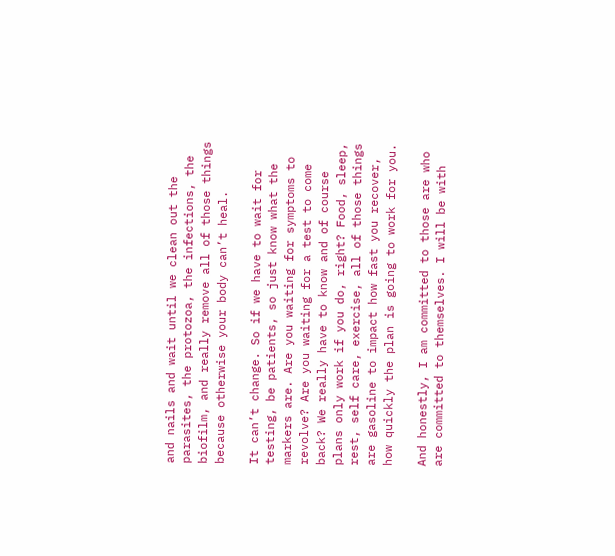and nails and wait until we clean out the parasites, the protozoa, the infections, the biofilm, and really remove all of those things because otherwise your body can’t heal.

It can’t change. So if we have to wait for testing, be patients, so just know what the markers are. Are you waiting for symptoms to revolve? Are you waiting for a test to come back? We really have to know and of course plans only work if you do, right? Food, sleep, rest, self care, exercise, all of those things are gasoline to impact how fast you recover, how quickly the plan is going to work for you.

And honestly, I am committed to those are who are committed to themselves. I will be with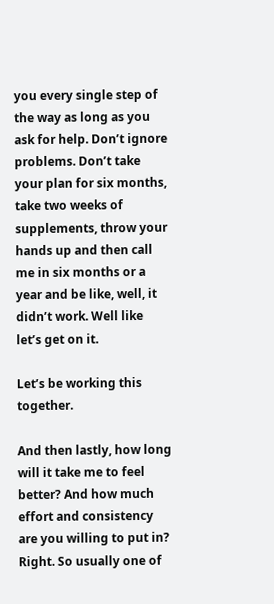you every single step of the way as long as you ask for help. Don’t ignore problems. Don’t take your plan for six months, take two weeks of supplements, throw your hands up and then call me in six months or a year and be like, well, it didn’t work. Well like let’s get on it.

Let’s be working this together.

And then lastly, how long will it take me to feel better? And how much effort and consistency are you willing to put in? Right. So usually one of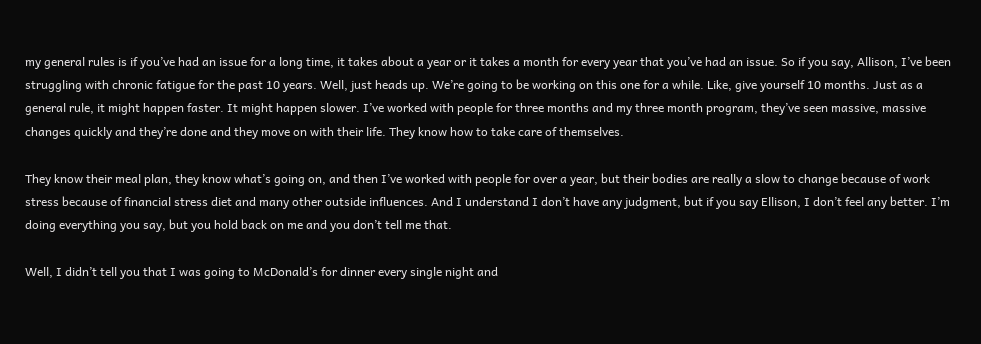my general rules is if you’ve had an issue for a long time, it takes about a year or it takes a month for every year that you’ve had an issue. So if you say, Allison, I’ve been struggling with chronic fatigue for the past 10 years. Well, just heads up. We’re going to be working on this one for a while. Like, give yourself 10 months. Just as a general rule, it might happen faster. It might happen slower. I’ve worked with people for three months and my three month program, they’ve seen massive, massive changes quickly and they’re done and they move on with their life. They know how to take care of themselves.

They know their meal plan, they know what’s going on, and then I’ve worked with people for over a year, but their bodies are really a slow to change because of work stress because of financial stress diet and many other outside influences. And I understand I don’t have any judgment, but if you say Ellison, I don’t feel any better. I’m doing everything you say, but you hold back on me and you don’t tell me that.

Well, I didn’t tell you that I was going to McDonald’s for dinner every single night and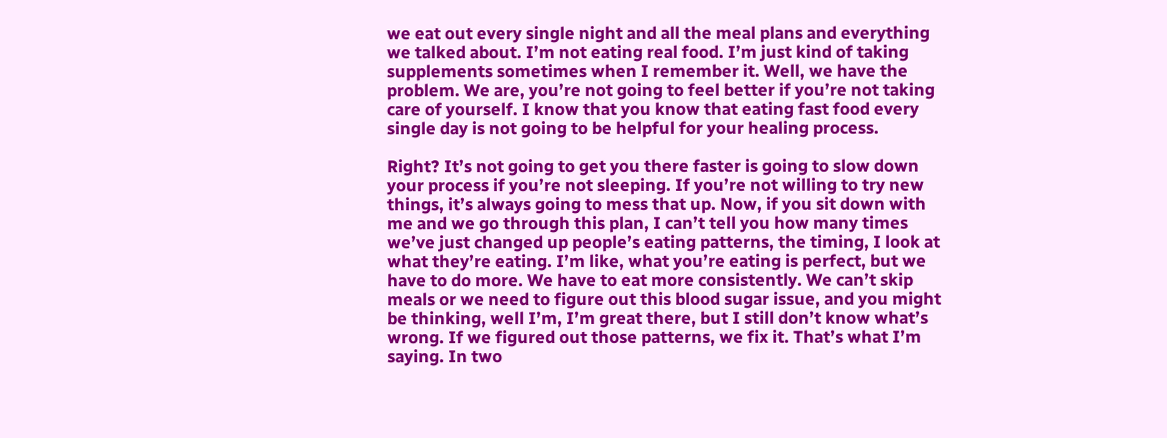we eat out every single night and all the meal plans and everything we talked about. I’m not eating real food. I’m just kind of taking supplements sometimes when I remember it. Well, we have the problem. We are, you’re not going to feel better if you’re not taking care of yourself. I know that you know that eating fast food every single day is not going to be helpful for your healing process.

Right? It’s not going to get you there faster is going to slow down your process if you’re not sleeping. If you’re not willing to try new things, it’s always going to mess that up. Now, if you sit down with me and we go through this plan, I can’t tell you how many times we’ve just changed up people’s eating patterns, the timing, I look at what they’re eating. I’m like, what you’re eating is perfect, but we have to do more. We have to eat more consistently. We can’t skip meals or we need to figure out this blood sugar issue, and you might be thinking, well I’m, I’m great there, but I still don’t know what’s wrong. If we figured out those patterns, we fix it. That’s what I’m saying. In two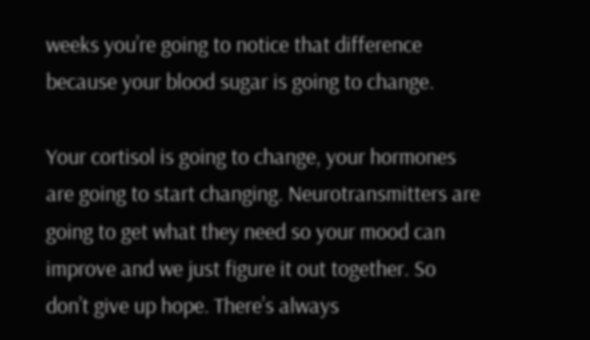weeks you’re going to notice that difference because your blood sugar is going to change.

Your cortisol is going to change, your hormones are going to start changing. Neurotransmitters are going to get what they need so your mood can improve and we just figure it out together. So don’t give up hope. There’s always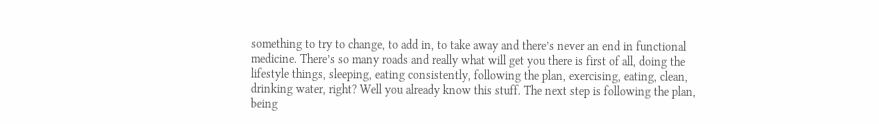something to try to change, to add in, to take away and there’s never an end in functional medicine. There’s so many roads and really what will get you there is first of all, doing the lifestyle things, sleeping, eating consistently, following the plan, exercising, eating, clean, drinking water, right? Well you already know this stuff. The next step is following the plan, being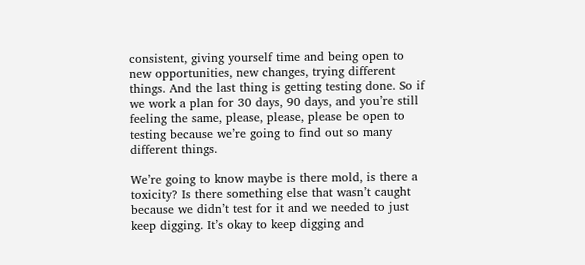consistent, giving yourself time and being open to new opportunities, new changes, trying different things. And the last thing is getting testing done. So if we work a plan for 30 days, 90 days, and you’re still feeling the same, please, please, please be open to testing because we’re going to find out so many different things.

We’re going to know maybe is there mold, is there a toxicity? Is there something else that wasn’t caught because we didn’t test for it and we needed to just keep digging. It’s okay to keep digging and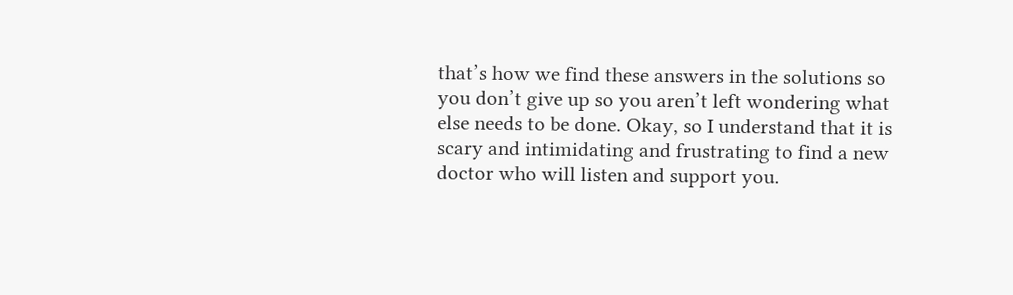that’s how we find these answers in the solutions so you don’t give up so you aren’t left wondering what else needs to be done. Okay, so I understand that it is scary and intimidating and frustrating to find a new doctor who will listen and support you.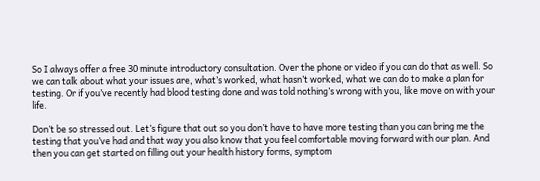So I always offer a free 30 minute introductory consultation. Over the phone or video if you can do that as well. So we can talk about what your issues are, what’s worked, what hasn’t worked, what we can do to make a plan for testing. Or if you’ve recently had blood testing done and was told nothing’s wrong with you, like move on with your life.

Don’t be so stressed out. Let’s figure that out so you don’t have to have more testing than you can bring me the testing that you’ve had and that way you also know that you feel comfortable moving forward with our plan. And then you can get started on filling out your health history forms, symptom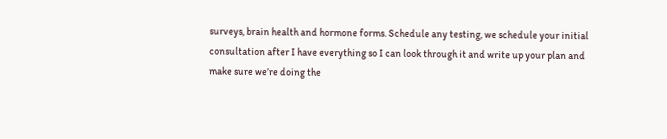surveys, brain health and hormone forms. Schedule any testing, we schedule your initial consultation after I have everything so I can look through it and write up your plan and make sure we’re doing the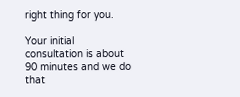right thing for you.

Your initial consultation is about 90 minutes and we do that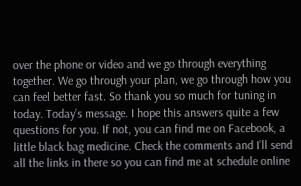over the phone or video and we go through everything together. We go through your plan, we go through how you can feel better fast. So thank you so much for tuning in today. Today’s message. I hope this answers quite a few questions for you. If not, you can find me on Facebook, a little black bag medicine. Check the comments and I’ll send all the links in there so you can find me at schedule online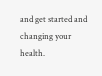and get started and changing your health.